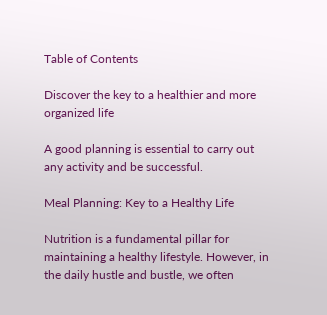Table of Contents

Discover the key to a healthier and more organized life

A good planning is essential to carry out any activity and be successful.

Meal Planning: Key to a Healthy Life

Nutrition is a fundamental pillar for maintaining a healthy lifestyle. However, in the daily hustle and bustle, we often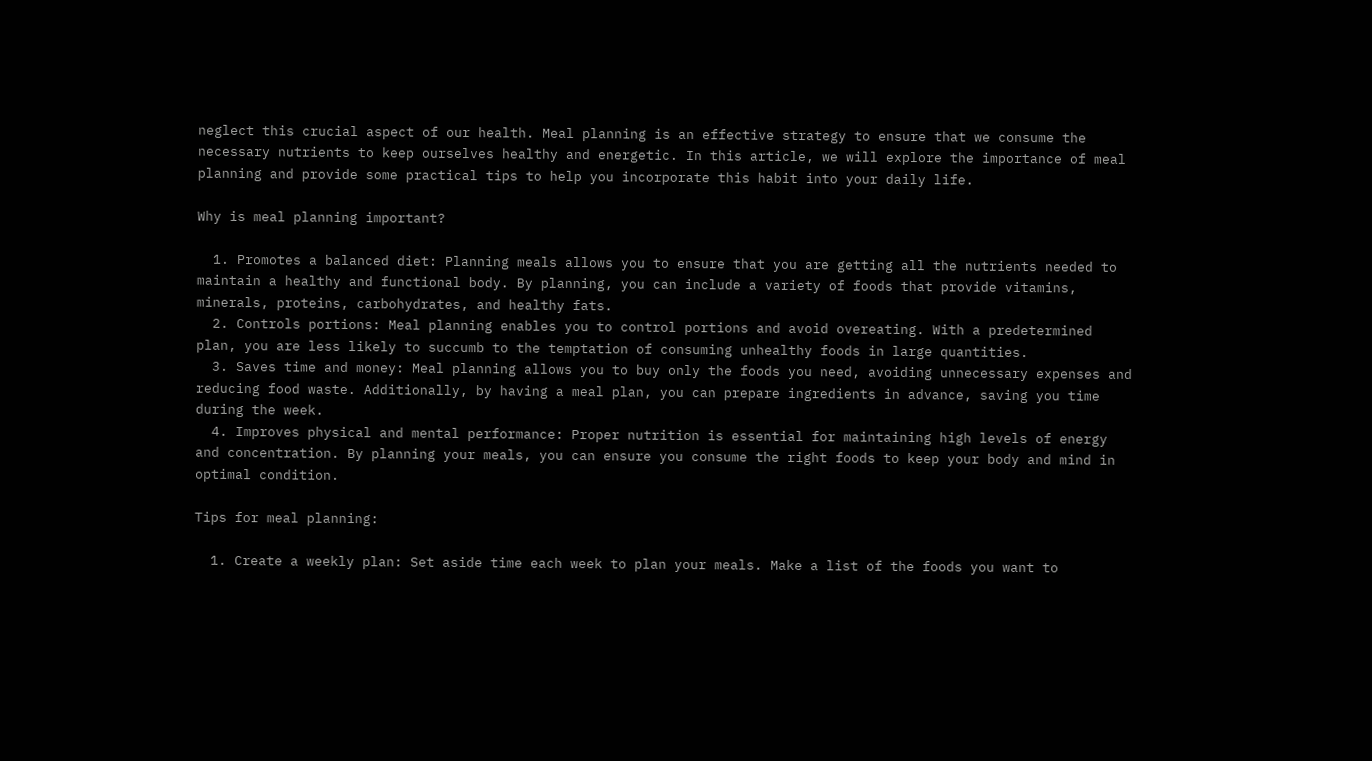neglect this crucial aspect of our health. Meal planning is an effective strategy to ensure that we consume the necessary nutrients to keep ourselves healthy and energetic. In this article, we will explore the importance of meal planning and provide some practical tips to help you incorporate this habit into your daily life.

Why is meal planning important?

  1. Promotes a balanced diet: Planning meals allows you to ensure that you are getting all the nutrients needed to maintain a healthy and functional body. By planning, you can include a variety of foods that provide vitamins, minerals, proteins, carbohydrates, and healthy fats.
  2. Controls portions: Meal planning enables you to control portions and avoid overeating. With a predetermined plan, you are less likely to succumb to the temptation of consuming unhealthy foods in large quantities.
  3. Saves time and money: Meal planning allows you to buy only the foods you need, avoiding unnecessary expenses and reducing food waste. Additionally, by having a meal plan, you can prepare ingredients in advance, saving you time during the week.
  4. Improves physical and mental performance: Proper nutrition is essential for maintaining high levels of energy and concentration. By planning your meals, you can ensure you consume the right foods to keep your body and mind in optimal condition.

Tips for meal planning:

  1. Create a weekly plan: Set aside time each week to plan your meals. Make a list of the foods you want to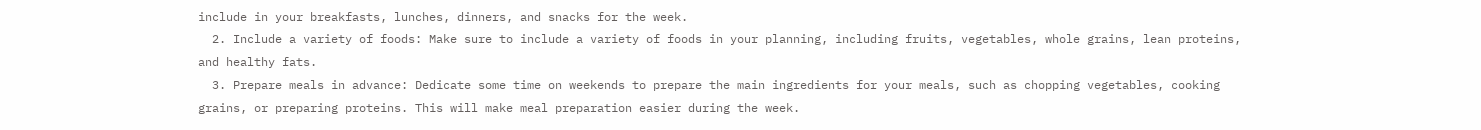include in your breakfasts, lunches, dinners, and snacks for the week.
  2. Include a variety of foods: Make sure to include a variety of foods in your planning, including fruits, vegetables, whole grains, lean proteins, and healthy fats.
  3. Prepare meals in advance: Dedicate some time on weekends to prepare the main ingredients for your meals, such as chopping vegetables, cooking grains, or preparing proteins. This will make meal preparation easier during the week.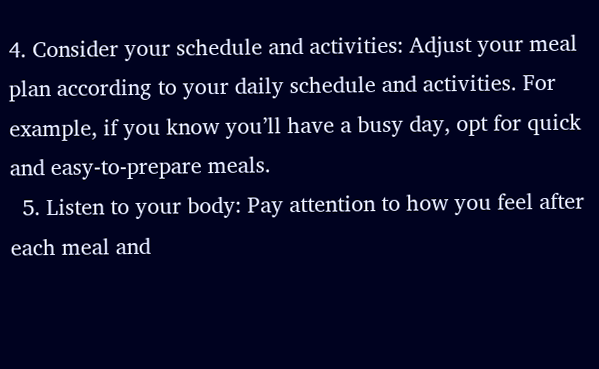4. Consider your schedule and activities: Adjust your meal plan according to your daily schedule and activities. For example, if you know you’ll have a busy day, opt for quick and easy-to-prepare meals.
  5. Listen to your body: Pay attention to how you feel after each meal and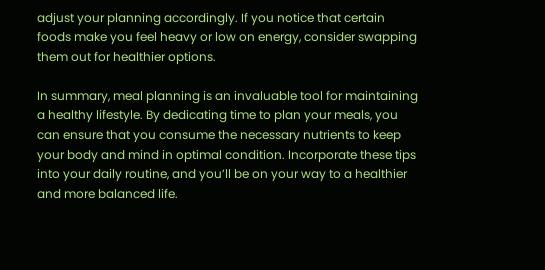adjust your planning accordingly. If you notice that certain foods make you feel heavy or low on energy, consider swapping them out for healthier options.

In summary, meal planning is an invaluable tool for maintaining a healthy lifestyle. By dedicating time to plan your meals, you can ensure that you consume the necessary nutrients to keep your body and mind in optimal condition. Incorporate these tips into your daily routine, and you’ll be on your way to a healthier and more balanced life.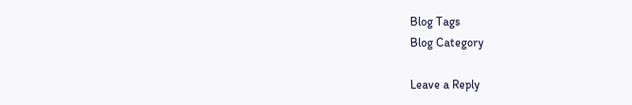Blog Tags
Blog Category

Leave a Reply